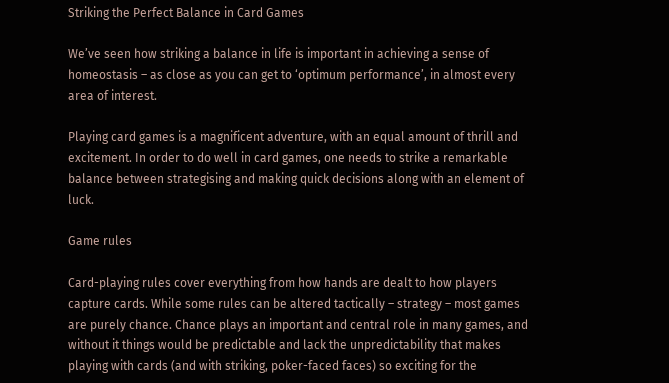Striking the Perfect Balance in Card Games

We’ve seen how striking a balance in life is important in achieving a sense of homeostasis – as close as you can get to ‘optimum performance’, in almost every area of interest.

Playing card games is a magnificent adventure, with an equal amount of thrill and excitement. In order to do well in card games, one needs to strike a remarkable balance between strategising and making quick decisions along with an element of luck.

Game rules

Card-playing rules cover everything from how hands are dealt to how players capture cards. While some rules can be altered tactically – strategy – most games are purely chance. Chance plays an important and central role in many games, and without it things would be predictable and lack the unpredictability that makes playing with cards (and with striking, poker-faced faces) so exciting for the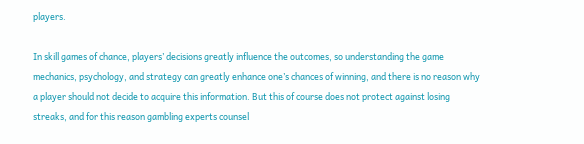players.

In skill games of chance, players’ decisions greatly influence the outcomes, so understanding the game mechanics, psychology, and strategy can greatly enhance one’s chances of winning, and there is no reason why a player should not decide to acquire this information. But this of course does not protect against losing streaks, and for this reason gambling experts counsel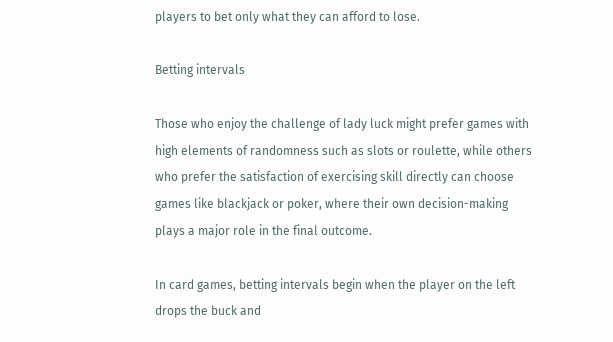players to bet only what they can afford to lose.

Betting intervals

Those who enjoy the challenge of lady luck might prefer games with high elements of randomness such as slots or roulette, while others who prefer the satisfaction of exercising skill directly can choose games like blackjack or poker, where their own decision-making plays a major role in the final outcome.

In card games, betting intervals begin when the player on the left drops the buck and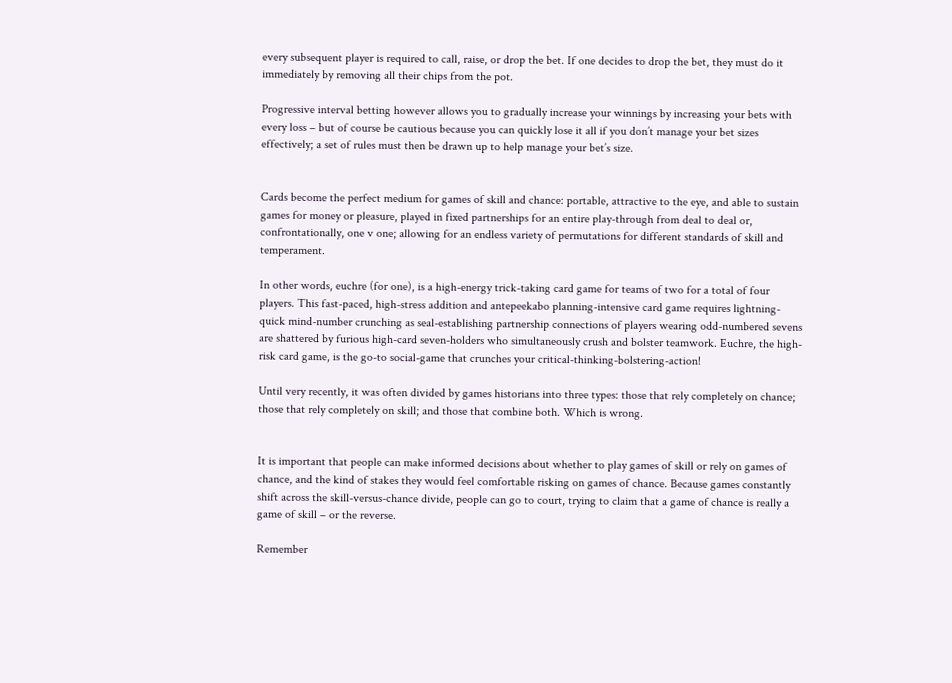every subsequent player is required to call, raise, or drop the bet. If one decides to drop the bet, they must do it immediately by removing all their chips from the pot.

Progressive interval betting however allows you to gradually increase your winnings by increasing your bets with every loss – but of course be cautious because you can quickly lose it all if you don’t manage your bet sizes effectively; a set of rules must then be drawn up to help manage your bet’s size.


Cards become the perfect medium for games of skill and chance: portable, attractive to the eye, and able to sustain games for money or pleasure, played in fixed partnerships for an entire play-through from deal to deal or, confrontationally, one v one; allowing for an endless variety of permutations for different standards of skill and temperament.

In other words, euchre (for one), is a high-energy trick-taking card game for teams of two for a total of four players. This fast-paced, high-stress addition and antepeekabo planning-intensive card game requires lightning-quick mind-number crunching as seal-establishing partnership connections of players wearing odd-numbered sevens are shattered by furious high-card seven-holders who simultaneously crush and bolster teamwork. Euchre, the high-risk card game, is the go-to social-game that crunches your critical-thinking-bolstering-action!

Until very recently, it was often divided by games historians into three types: those that rely completely on chance; those that rely completely on skill; and those that combine both. Which is wrong.


It is important that people can make informed decisions about whether to play games of skill or rely on games of chance, and the kind of stakes they would feel comfortable risking on games of chance. Because games constantly shift across the skill-versus-chance divide, people can go to court, trying to claim that a game of chance is really a game of skill – or the reverse.

Remember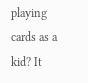playing cards as a kid? It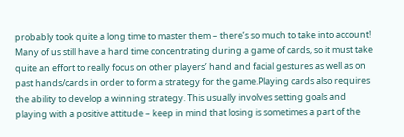probably took quite a long time to master them – there’s so much to take into account! Many of us still have a hard time concentrating during a game of cards, so it must take quite an effort to really focus on other players’ hand and facial gestures as well as on past hands/cards in order to form a strategy for the game.Playing cards also requires the ability to develop a winning strategy. This usually involves setting goals and playing with a positive attitude – keep in mind that losing is sometimes a part of the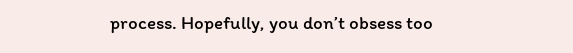process. Hopefully, you don’t obsess too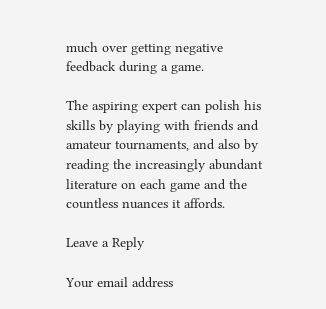much over getting negative feedback during a game.

The aspiring expert can polish his skills by playing with friends and amateur tournaments, and also by reading the increasingly abundant literature on each game and the countless nuances it affords.

Leave a Reply

Your email address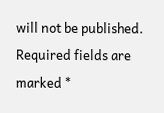will not be published. Required fields are marked *